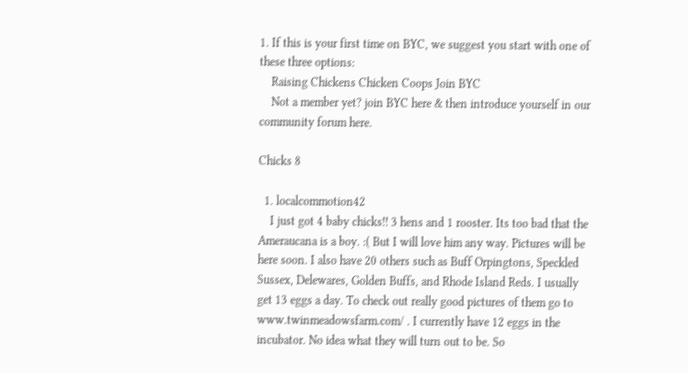1. If this is your first time on BYC, we suggest you start with one of these three options:
    Raising Chickens Chicken Coops Join BYC
    Not a member yet? join BYC here & then introduce yourself in our community forum here.

Chicks 8

  1. localcommotion42
    I just got 4 baby chicks!! 3 hens and 1 rooster. Its too bad that the Ameraucana is a boy. :( But I will love him any way. Pictures will be here soon. I also have 20 others such as Buff Orpingtons, Speckled Sussex, Delewares, Golden Buffs, and Rhode Island Reds. I usually get 13 eggs a day. To check out really good pictures of them go to www.twinmeadowsfarm.com/ . I currently have 12 eggs in the incubator. No idea what they will turn out to be. So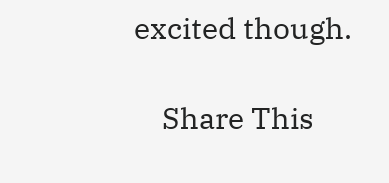excited though.

    Share This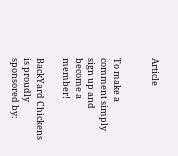Article


To make a comment simply sign up and become a member!

BackYard Chickens is proudly sponsored by: